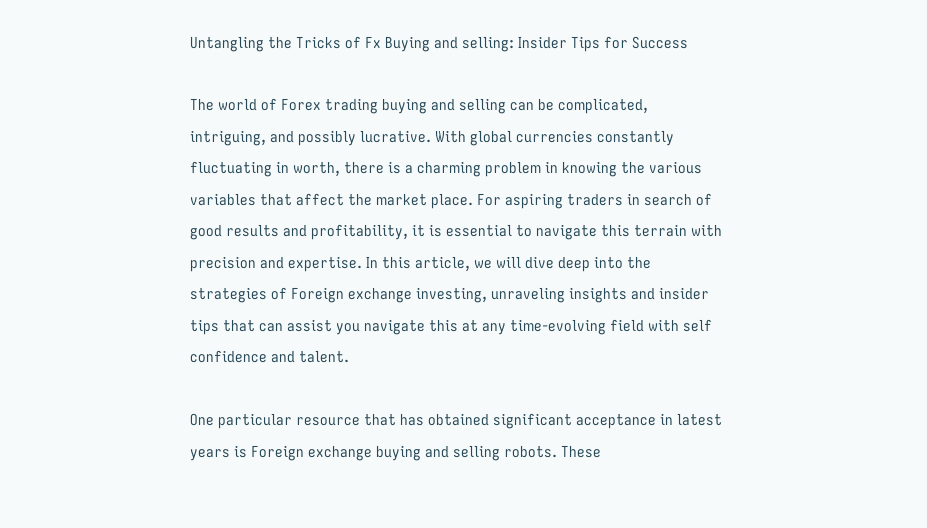Untangling the Tricks of Fx Buying and selling: Insider Tips for Success

The world of Forex trading buying and selling can be complicated, intriguing, and possibly lucrative. With global currencies constantly fluctuating in worth, there is a charming problem in knowing the various variables that affect the market place. For aspiring traders in search of good results and profitability, it is essential to navigate this terrain with precision and expertise. In this article, we will dive deep into the strategies of Foreign exchange investing, unraveling insights and insider tips that can assist you navigate this at any time-evolving field with self confidence and talent.

One particular resource that has obtained significant acceptance in latest years is Foreign exchange buying and selling robots. These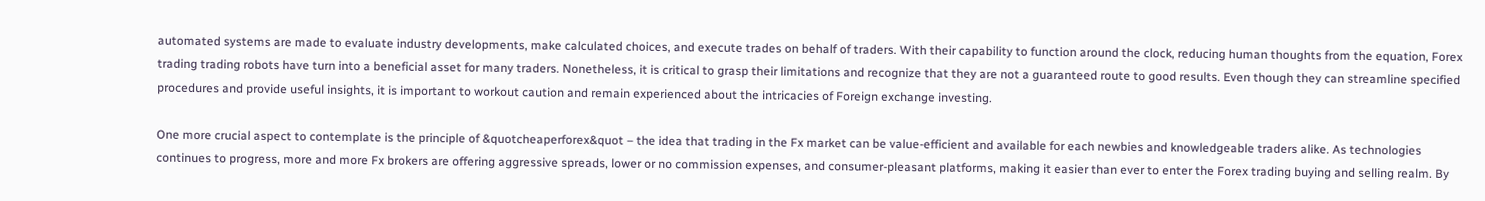automated systems are made to evaluate industry developments, make calculated choices, and execute trades on behalf of traders. With their capability to function around the clock, reducing human thoughts from the equation, Forex trading trading robots have turn into a beneficial asset for many traders. Nonetheless, it is critical to grasp their limitations and recognize that they are not a guaranteed route to good results. Even though they can streamline specified procedures and provide useful insights, it is important to workout caution and remain experienced about the intricacies of Foreign exchange investing.

One more crucial aspect to contemplate is the principle of &quotcheaperforex&quot – the idea that trading in the Fx market can be value-efficient and available for each newbies and knowledgeable traders alike. As technologies continues to progress, more and more Fx brokers are offering aggressive spreads, lower or no commission expenses, and consumer-pleasant platforms, making it easier than ever to enter the Forex trading buying and selling realm. By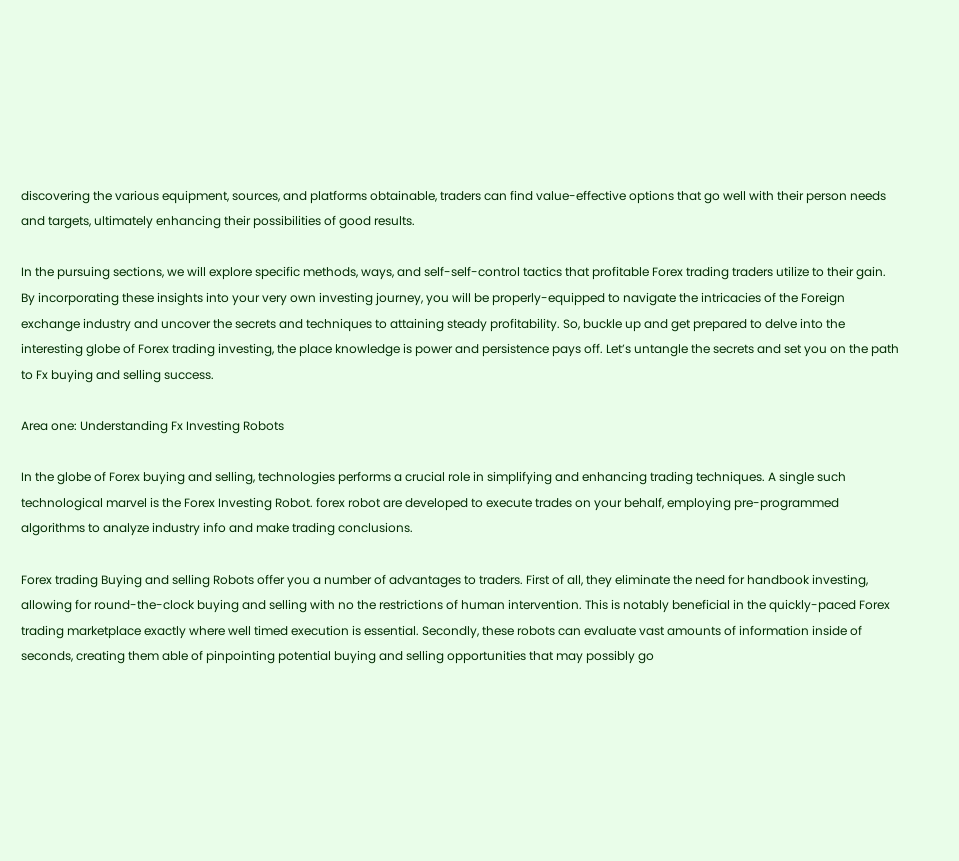discovering the various equipment, sources, and platforms obtainable, traders can find value-effective options that go well with their person needs and targets, ultimately enhancing their possibilities of good results.

In the pursuing sections, we will explore specific methods, ways, and self-self-control tactics that profitable Forex trading traders utilize to their gain. By incorporating these insights into your very own investing journey, you will be properly-equipped to navigate the intricacies of the Foreign exchange industry and uncover the secrets and techniques to attaining steady profitability. So, buckle up and get prepared to delve into the interesting globe of Forex trading investing, the place knowledge is power and persistence pays off. Let’s untangle the secrets and set you on the path to Fx buying and selling success.

Area one: Understanding Fx Investing Robots

In the globe of Forex buying and selling, technologies performs a crucial role in simplifying and enhancing trading techniques. A single such technological marvel is the Forex Investing Robot. forex robot are developed to execute trades on your behalf, employing pre-programmed algorithms to analyze industry info and make trading conclusions.

Forex trading Buying and selling Robots offer you a number of advantages to traders. First of all, they eliminate the need for handbook investing, allowing for round-the-clock buying and selling with no the restrictions of human intervention. This is notably beneficial in the quickly-paced Forex trading marketplace exactly where well timed execution is essential. Secondly, these robots can evaluate vast amounts of information inside of seconds, creating them able of pinpointing potential buying and selling opportunities that may possibly go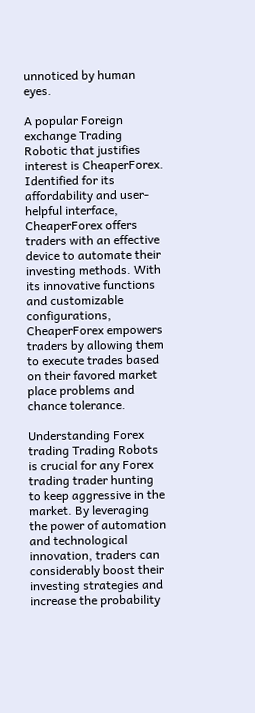unnoticed by human eyes.

A popular Foreign exchange Trading Robotic that justifies interest is CheaperForex. Identified for its affordability and user-helpful interface, CheaperForex offers traders with an effective device to automate their investing methods. With its innovative functions and customizable configurations, CheaperForex empowers traders by allowing them to execute trades based on their favored market place problems and chance tolerance.

Understanding Forex trading Trading Robots is crucial for any Forex trading trader hunting to keep aggressive in the market. By leveraging the power of automation and technological innovation, traders can considerably boost their investing strategies and increase the probability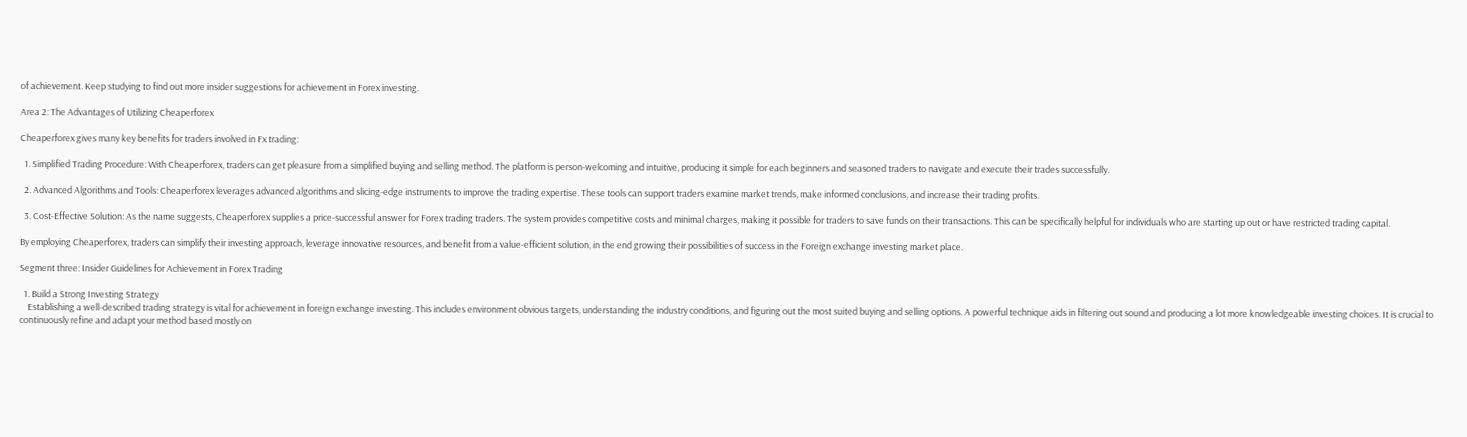of achievement. Keep studying to find out more insider suggestions for achievement in Forex investing.

Area 2: The Advantages of Utilizing Cheaperforex

Cheaperforex gives many key benefits for traders involved in Fx trading:

  1. Simplified Trading Procedure: With Cheaperforex, traders can get pleasure from a simplified buying and selling method. The platform is person-welcoming and intuitive, producing it simple for each beginners and seasoned traders to navigate and execute their trades successfully.

  2. Advanced Algorithms and Tools: Cheaperforex leverages advanced algorithms and slicing-edge instruments to improve the trading expertise. These tools can support traders examine market trends, make informed conclusions, and increase their trading profits.

  3. Cost-Effective Solution: As the name suggests, Cheaperforex supplies a price-successful answer for Forex trading traders. The system provides competitive costs and minimal charges, making it possible for traders to save funds on their transactions. This can be specifically helpful for individuals who are starting up out or have restricted trading capital.

By employing Cheaperforex, traders can simplify their investing approach, leverage innovative resources, and benefit from a value-efficient solution, in the end growing their possibilities of success in the Foreign exchange investing market place.

Segment three: Insider Guidelines for Achievement in Forex Trading

  1. Build a Strong Investing Strategy
    Establishing a well-described trading strategy is vital for achievement in foreign exchange investing. This includes environment obvious targets, understanding the industry conditions, and figuring out the most suited buying and selling options. A powerful technique aids in filtering out sound and producing a lot more knowledgeable investing choices. It is crucial to continuously refine and adapt your method based mostly on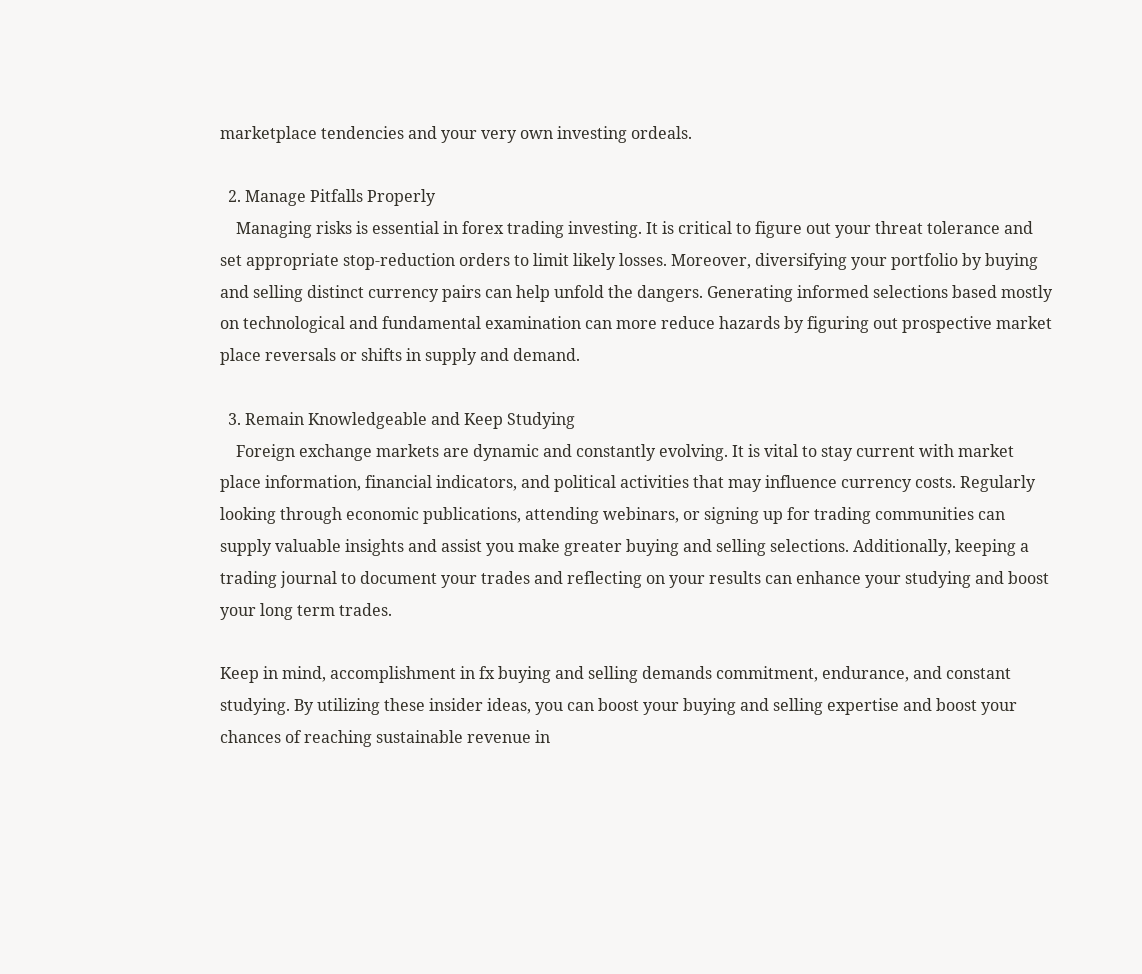marketplace tendencies and your very own investing ordeals.

  2. Manage Pitfalls Properly
    Managing risks is essential in forex trading investing. It is critical to figure out your threat tolerance and set appropriate stop-reduction orders to limit likely losses. Moreover, diversifying your portfolio by buying and selling distinct currency pairs can help unfold the dangers. Generating informed selections based mostly on technological and fundamental examination can more reduce hazards by figuring out prospective market place reversals or shifts in supply and demand.

  3. Remain Knowledgeable and Keep Studying
    Foreign exchange markets are dynamic and constantly evolving. It is vital to stay current with market place information, financial indicators, and political activities that may influence currency costs. Regularly looking through economic publications, attending webinars, or signing up for trading communities can supply valuable insights and assist you make greater buying and selling selections. Additionally, keeping a trading journal to document your trades and reflecting on your results can enhance your studying and boost your long term trades.

Keep in mind, accomplishment in fx buying and selling demands commitment, endurance, and constant studying. By utilizing these insider ideas, you can boost your buying and selling expertise and boost your chances of reaching sustainable revenue in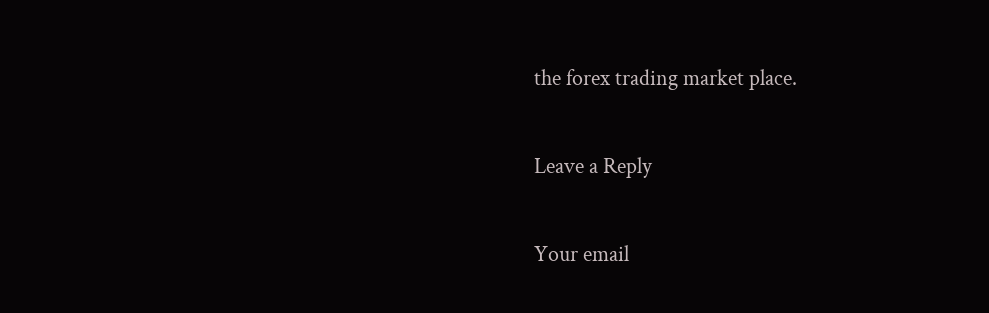the forex trading market place.

Leave a Reply

Your email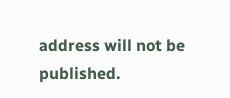address will not be published.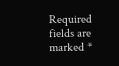Required fields are marked *